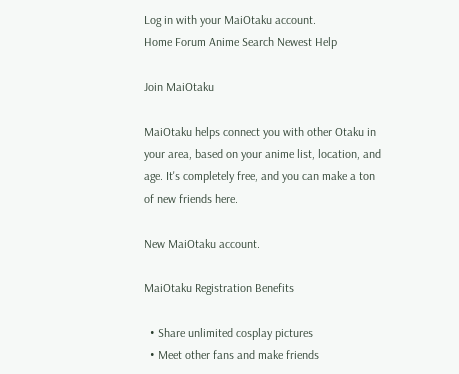Log in with your MaiOtaku account.
Home Forum Anime Search Newest Help

Join MaiOtaku

MaiOtaku helps connect you with other Otaku in your area, based on your anime list, location, and age. It's completely free, and you can make a ton of new friends here.

New MaiOtaku account.

MaiOtaku Registration Benefits

  • Share unlimited cosplay pictures
  • Meet other fans and make friends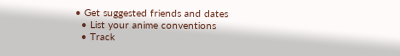• Get suggested friends and dates
  • List your anime conventions
  • Track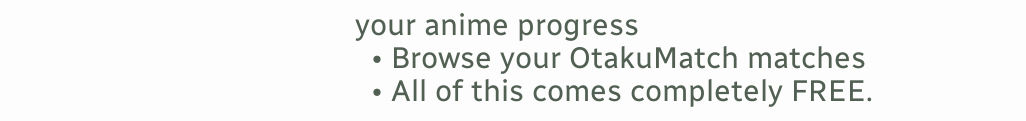your anime progress
  • Browse your OtakuMatch matches
  • All of this comes completely FREE.